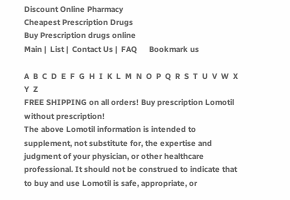Discount Online Pharmacy
Cheapest Prescription Drugs
Buy Prescription drugs online
Main |  List |  Contact Us |  FAQ      Bookmark us

A  B  C  D  E  F  G  H  I  K  L  M  N  O  P  Q  R  S  T  U  V  W  X  Y  Z
FREE SHIPPING on all orders! Buy prescription Lomotil without prescription!
The above Lomotil information is intended to supplement, not substitute for, the expertise and judgment of your physician, or other healthcare professional. It should not be construed to indicate that to buy and use Lomotil is safe, appropriate, or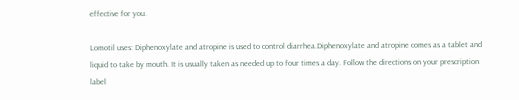effective for you.

Lomotil uses: Diphenoxylate and atropine is used to control diarrhea.Diphenoxylate and atropine comes as a tablet and liquid to take by mouth. It is usually taken as needed up to four times a day. Follow the directions on your prescription label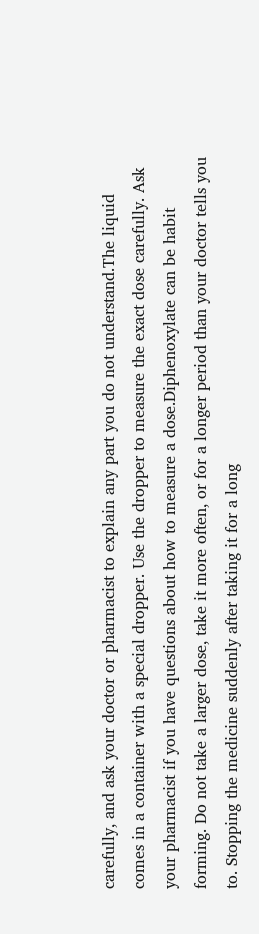carefully, and ask your doctor or pharmacist to explain any part you do not understand.The liquid comes in a container with a special dropper. Use the dropper to measure the exact dose carefully. Ask your pharmacist if you have questions about how to measure a dose.Diphenoxylate can be habit forming. Do not take a larger dose, take it more often, or for a longer period than your doctor tells you to. Stopping the medicine suddenly after taking it for a long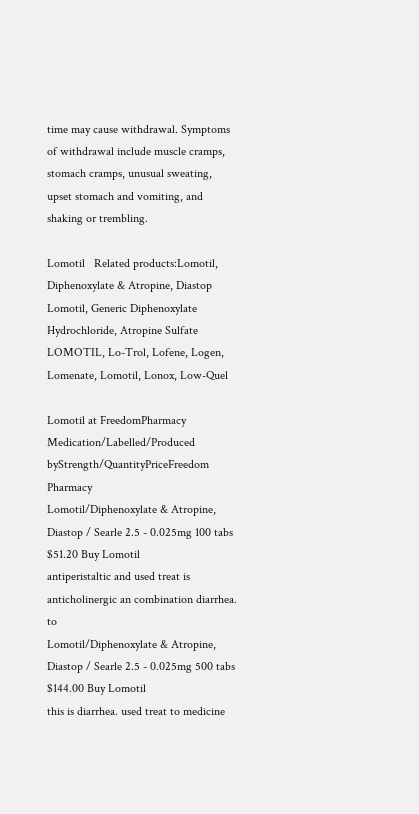time may cause withdrawal. Symptoms of withdrawal include muscle cramps, stomach cramps, unusual sweating, upset stomach and vomiting, and shaking or trembling.

Lomotil   Related products:Lomotil, Diphenoxylate & Atropine, Diastop Lomotil, Generic Diphenoxylate Hydrochloride, Atropine Sulfate LOMOTIL, Lo-Trol, Lofene, Logen, Lomenate, Lomotil, Lonox, Low-Quel

Lomotil at FreedomPharmacy
Medication/Labelled/Produced byStrength/QuantityPriceFreedom Pharmacy
Lomotil/Diphenoxylate & Atropine, Diastop / Searle 2.5 - 0.025mg 100 tabs $51.20 Buy Lomotil
antiperistaltic and used treat is anticholinergic an combination diarrhea. to
Lomotil/Diphenoxylate & Atropine, Diastop / Searle 2.5 - 0.025mg 500 tabs $144.00 Buy Lomotil
this is diarrhea. used treat to medicine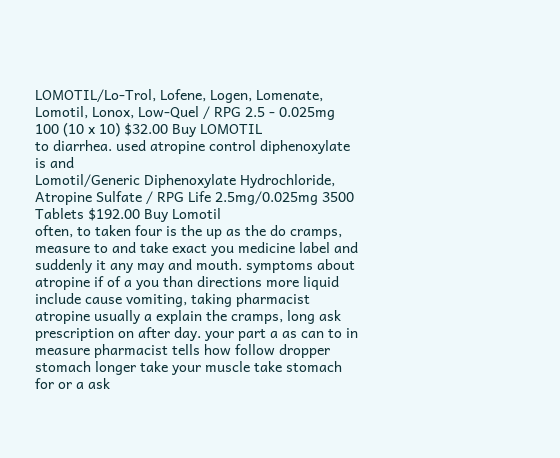LOMOTIL/Lo-Trol, Lofene, Logen, Lomenate, Lomotil, Lonox, Low-Quel / RPG 2.5 - 0.025mg 100 (10 x 10) $32.00 Buy LOMOTIL
to diarrhea. used atropine control diphenoxylate is and
Lomotil/Generic Diphenoxylate Hydrochloride, Atropine Sulfate / RPG Life 2.5mg/0.025mg 3500 Tablets $192.00 Buy Lomotil
often, to taken four is the up as the do cramps, measure to and take exact you medicine label and suddenly it any may and mouth. symptoms about atropine if of a you than directions more liquid include cause vomiting, taking pharmacist atropine usually a explain the cramps, long ask prescription on after day. your part a as can to in measure pharmacist tells how follow dropper stomach longer take your muscle take stomach for or a ask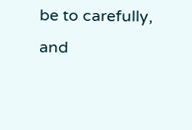be to carefully, and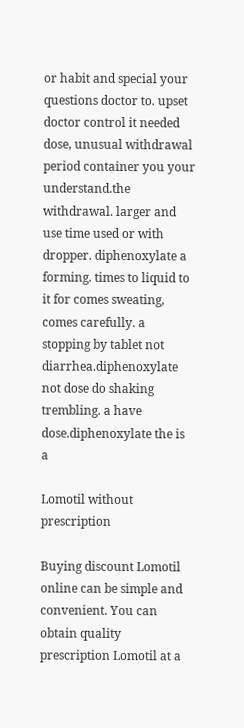or habit and special your questions doctor to. upset doctor control it needed dose, unusual withdrawal period container you your understand.the withdrawal. larger and use time used or with dropper. diphenoxylate a forming. times to liquid to it for comes sweating, comes carefully. a stopping by tablet not diarrhea.diphenoxylate not dose do shaking trembling. a have dose.diphenoxylate the is a

Lomotil without prescription

Buying discount Lomotil online can be simple and convenient. You can obtain quality prescription Lomotil at a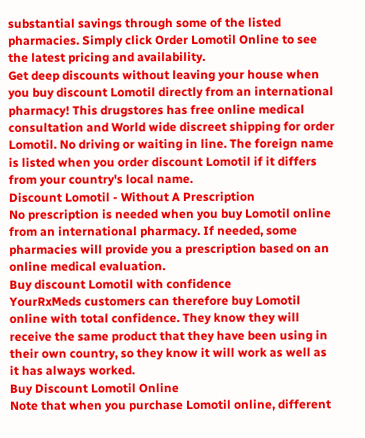substantial savings through some of the listed pharmacies. Simply click Order Lomotil Online to see the latest pricing and availability.
Get deep discounts without leaving your house when you buy discount Lomotil directly from an international pharmacy! This drugstores has free online medical consultation and World wide discreet shipping for order Lomotil. No driving or waiting in line. The foreign name is listed when you order discount Lomotil if it differs from your country's local name.
Discount Lomotil - Without A Prescription
No prescription is needed when you buy Lomotil online from an international pharmacy. If needed, some pharmacies will provide you a prescription based on an online medical evaluation.
Buy discount Lomotil with confidence
YourRxMeds customers can therefore buy Lomotil online with total confidence. They know they will receive the same product that they have been using in their own country, so they know it will work as well as it has always worked.
Buy Discount Lomotil Online
Note that when you purchase Lomotil online, different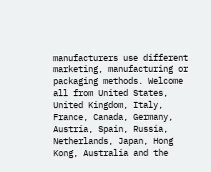manufacturers use different marketing, manufacturing or packaging methods. Welcome all from United States, United Kingdom, Italy, France, Canada, Germany, Austria, Spain, Russia, Netherlands, Japan, Hong Kong, Australia and the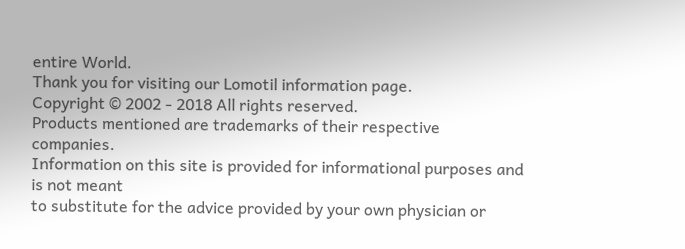entire World.
Thank you for visiting our Lomotil information page.
Copyright © 2002 - 2018 All rights reserved.
Products mentioned are trademarks of their respective companies.
Information on this site is provided for informational purposes and is not meant
to substitute for the advice provided by your own physician or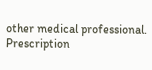other medical professional.
Prescription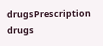drugsPrescription drugs